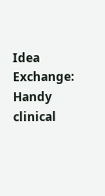Idea Exchange: Handy clinical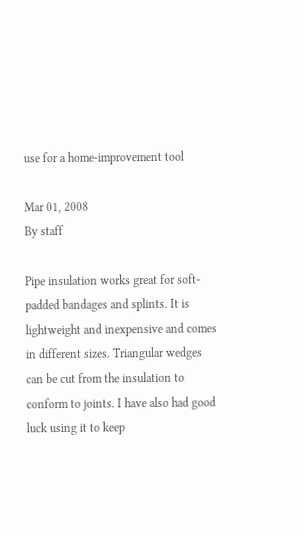use for a home-improvement tool

Mar 01, 2008
By staff

Pipe insulation works great for soft-padded bandages and splints. It is lightweight and inexpensive and comes in different sizes. Triangular wedges can be cut from the insulation to conform to joints. I have also had good luck using it to keep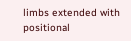limbs extended with positional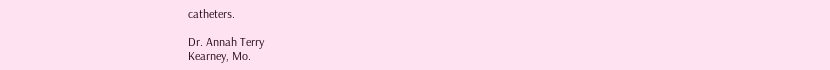catheters.

Dr. Annah Terry
Kearney, Mo.